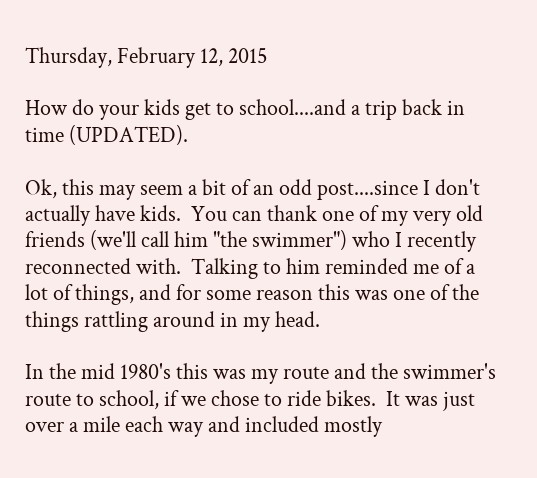Thursday, February 12, 2015

How do your kids get to school....and a trip back in time (UPDATED).

Ok, this may seem a bit of an odd post....since I don't actually have kids.  You can thank one of my very old friends (we'll call him "the swimmer") who I recently reconnected with.  Talking to him reminded me of a lot of things, and for some reason this was one of the things rattling around in my head.

In the mid 1980's this was my route and the swimmer's route to school, if we chose to ride bikes.  It was just over a mile each way and included mostly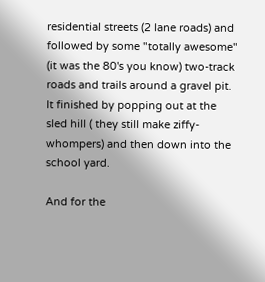residential streets (2 lane roads) and followed by some "totally awesome" (it was the 80's you know) two-track roads and trails around a gravel pit.  It finished by popping out at the sled hill ( they still make ziffy-whompers) and then down into the school yard.

And for the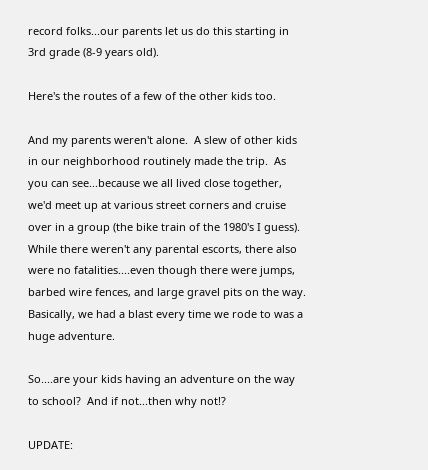record folks...our parents let us do this starting in 3rd grade (8-9 years old).

Here's the routes of a few of the other kids too.

And my parents weren't alone.  A slew of other kids in our neighborhood routinely made the trip.  As you can see...because we all lived close together, we'd meet up at various street corners and cruise over in a group (the bike train of the 1980's I guess).  While there weren't any parental escorts, there also were no fatalities....even though there were jumps, barbed wire fences, and large gravel pits on the way.  Basically, we had a blast every time we rode to was a huge adventure.

So....are your kids having an adventure on the way to school?  And if not...then why not!?

UPDATE: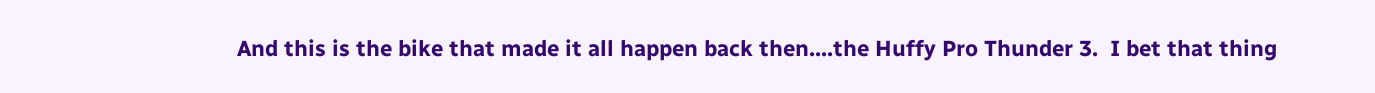And this is the bike that made it all happen back then....the Huffy Pro Thunder 3.  I bet that thing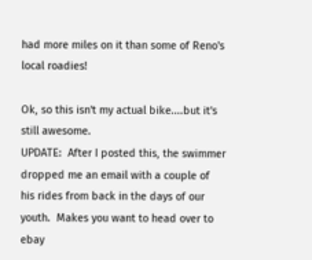had more miles on it than some of Reno's local roadies!

Ok, so this isn't my actual bike....but it's still awesome.
UPDATE:  After I posted this, the swimmer dropped me an email with a couple of his rides from back in the days of our youth.  Makes you want to head over to ebay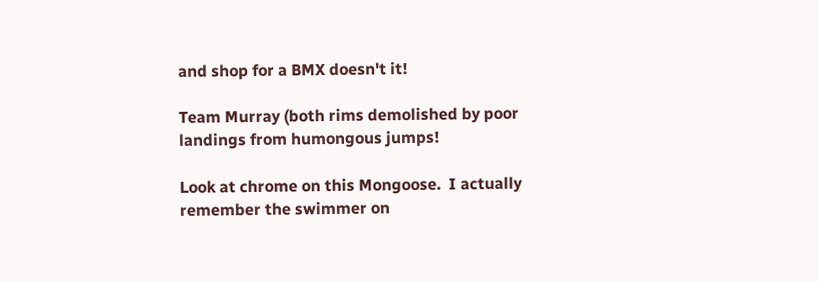and shop for a BMX doesn't it!

Team Murray (both rims demolished by poor landings from humongous jumps!

Look at chrome on this Mongoose.  I actually remember the swimmer on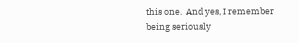this one.  And yes, I remember being seriously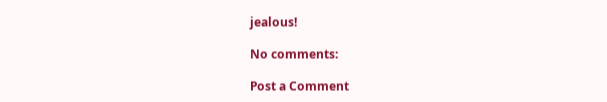jealous!

No comments:

Post a Comment